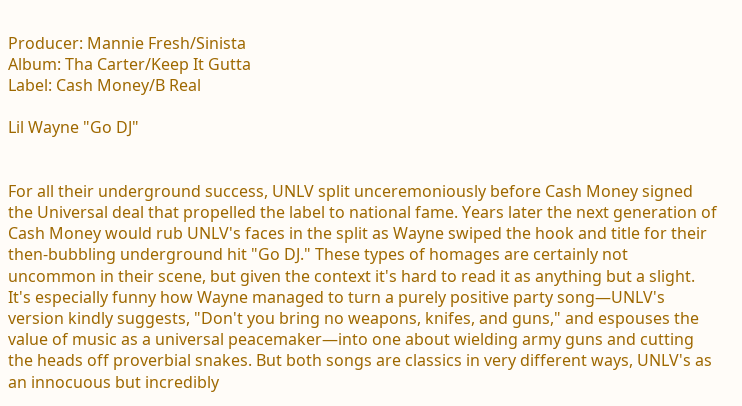Producer: Mannie Fresh/Sinista
Album: Tha Carter/Keep It Gutta
Label: Cash Money/B Real

Lil Wayne "Go DJ"


For all their underground success, UNLV split unceremoniously before Cash Money signed the Universal deal that propelled the label to national fame. Years later the next generation of Cash Money would rub UNLV's faces in the split as Wayne swiped the hook and title for their then-bubbling underground hit "Go DJ." These types of homages are certainly not uncommon in their scene, but given the context it's hard to read it as anything but a slight. It's especially funny how Wayne managed to turn a purely positive party song—UNLV's version kindly suggests, "Don't you bring no weapons, knifes, and guns," and espouses the value of music as a universal peacemaker—into one about wielding army guns and cutting the heads off proverbial snakes. But both songs are classics in very different ways, UNLV's as an innocuous but incredibly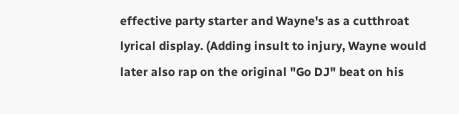effective party starter and Wayne's as a cutthroat lyrical display. (Adding insult to injury, Wayne would later also rap on the original "Go DJ" beat on his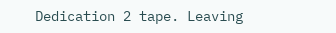Dedication 2 tape. Leaving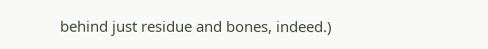behind just residue and bones, indeed.)